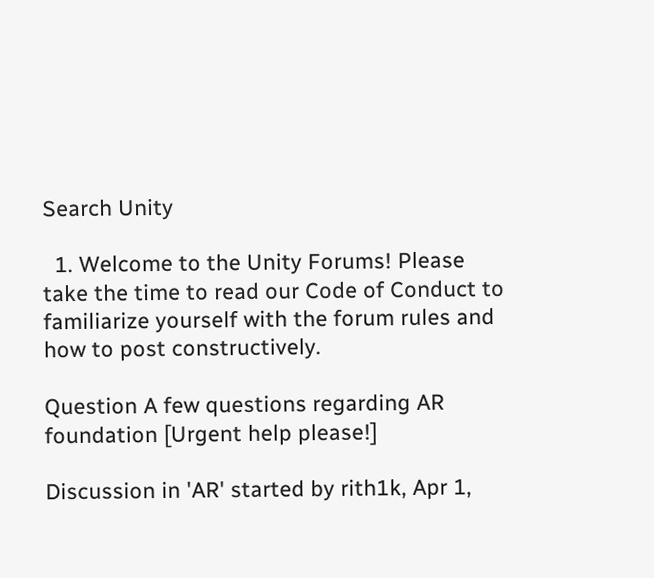Search Unity

  1. Welcome to the Unity Forums! Please take the time to read our Code of Conduct to familiarize yourself with the forum rules and how to post constructively.

Question A few questions regarding AR foundation [Urgent help please!]

Discussion in 'AR' started by rith1k, Apr 1,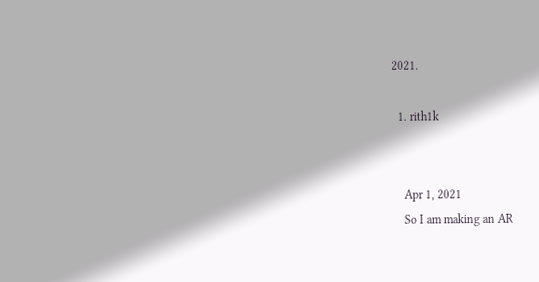2021.

  1. rith1k


    Apr 1, 2021
    So I am making an AR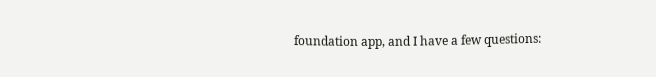foundation app, and I have a few questions: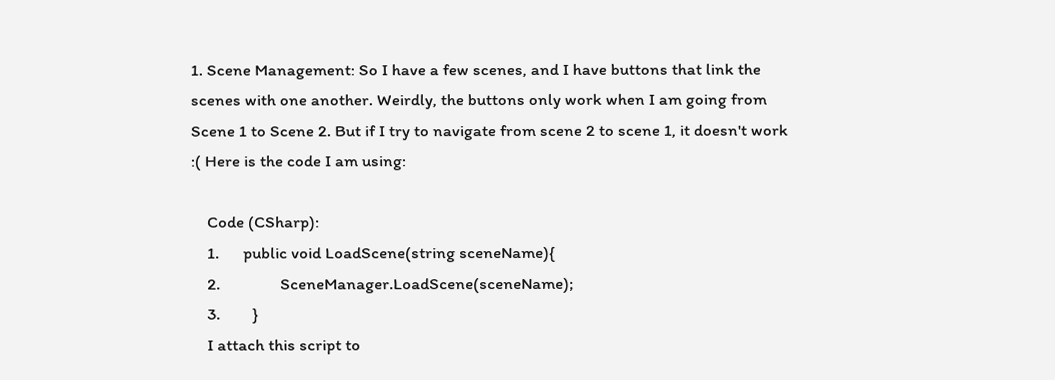1. Scene Management: So I have a few scenes, and I have buttons that link the scenes with one another. Weirdly, the buttons only work when I am going from Scene 1 to Scene 2. But if I try to navigate from scene 2 to scene 1, it doesn't work :( Here is the code I am using:

    Code (CSharp):
    1.      public void LoadScene(string sceneName){
    2.               SceneManager.LoadScene(sceneName);
    3.        }
    I attach this script to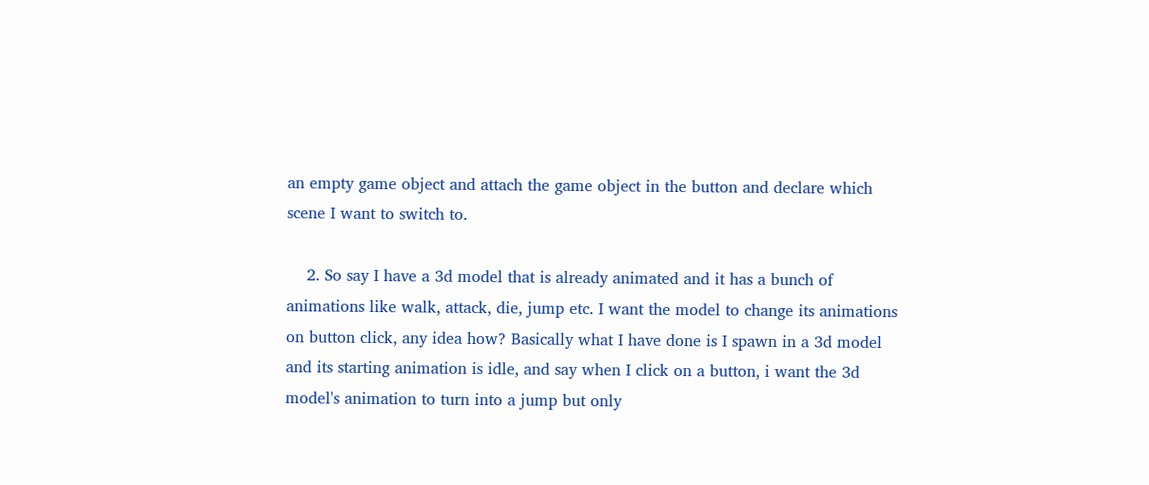an empty game object and attach the game object in the button and declare which scene I want to switch to.

    2. So say I have a 3d model that is already animated and it has a bunch of animations like walk, attack, die, jump etc. I want the model to change its animations on button click, any idea how? Basically what I have done is I spawn in a 3d model and its starting animation is idle, and say when I click on a button, i want the 3d model's animation to turn into a jump but only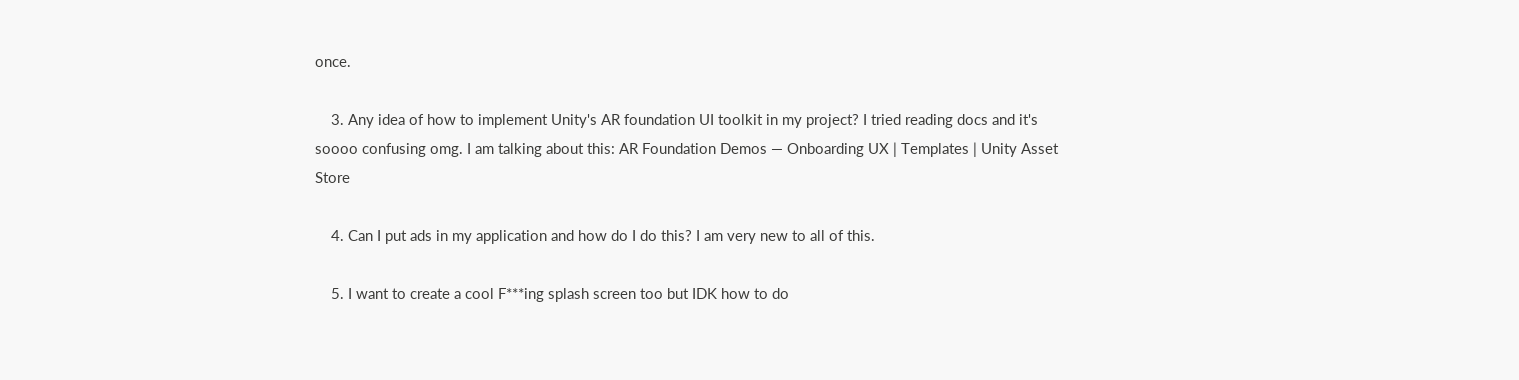once.

    3. Any idea of how to implement Unity's AR foundation UI toolkit in my project? I tried reading docs and it's soooo confusing omg. I am talking about this: AR Foundation Demos — Onboarding UX | Templates | Unity Asset Store

    4. Can I put ads in my application and how do I do this? I am very new to all of this.

    5. I want to create a cool F***ing splash screen too but IDK how to do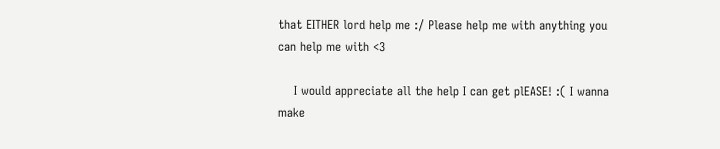that EITHER lord help me :/ Please help me with anything you can help me with <3

    I would appreciate all the help I can get plEASE! :( I wanna make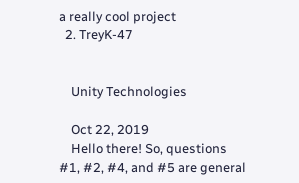a really cool project
  2. TreyK-47


    Unity Technologies

    Oct 22, 2019
    Hello there! So, questions #1, #2, #4, and #5 are general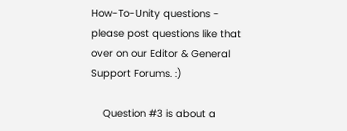How-To-Unity questions - please post questions like that over on our Editor & General Support Forums. :)

    Question #3 is about a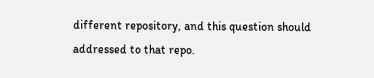different repository, and this question should addressed to that repo.